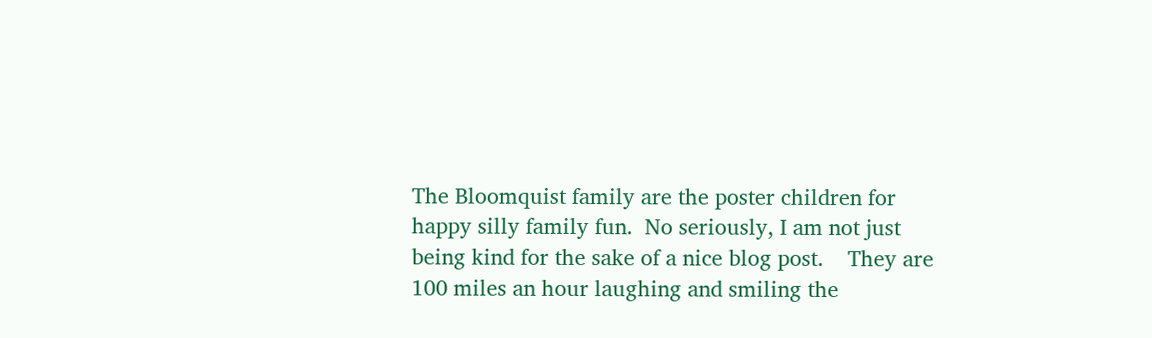The Bloomquist family are the poster children for happy silly family fun.  No seriously, I am not just being kind for the sake of a nice blog post.    They are 100 miles an hour laughing and smiling the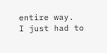entire way.  I just had to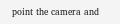point the camera and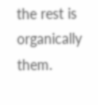the rest is organically them.